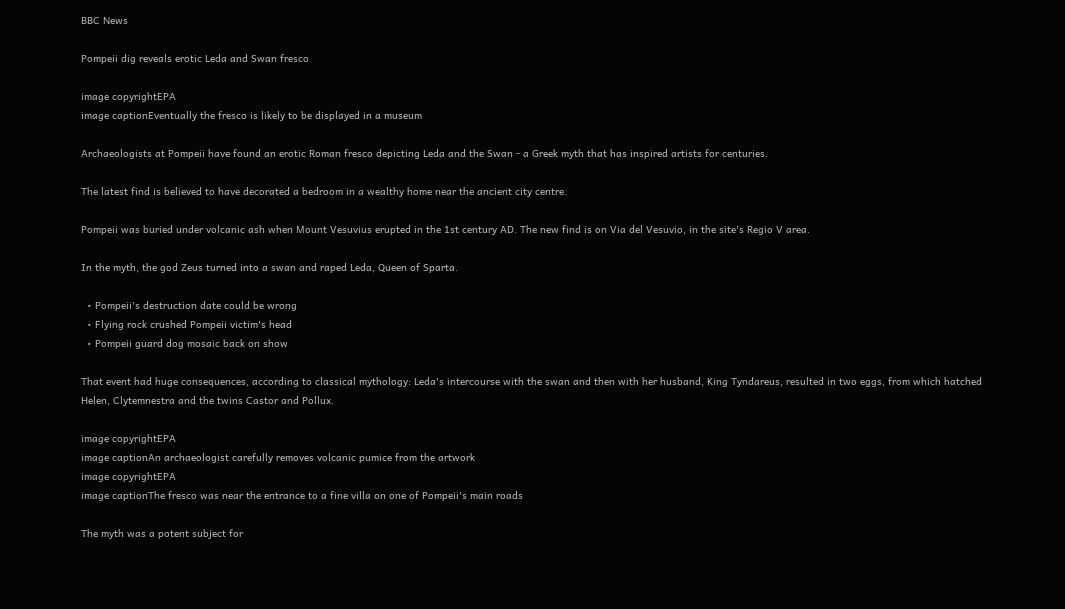BBC News

Pompeii dig reveals erotic Leda and Swan fresco

image copyrightEPA
image captionEventually the fresco is likely to be displayed in a museum

Archaeologists at Pompeii have found an erotic Roman fresco depicting Leda and the Swan - a Greek myth that has inspired artists for centuries.

The latest find is believed to have decorated a bedroom in a wealthy home near the ancient city centre.

Pompeii was buried under volcanic ash when Mount Vesuvius erupted in the 1st century AD. The new find is on Via del Vesuvio, in the site's Regio V area.

In the myth, the god Zeus turned into a swan and raped Leda, Queen of Sparta.

  • Pompeii's destruction date could be wrong
  • Flying rock crushed Pompeii victim's head
  • Pompeii guard dog mosaic back on show

That event had huge consequences, according to classical mythology: Leda's intercourse with the swan and then with her husband, King Tyndareus, resulted in two eggs, from which hatched Helen, Clytemnestra and the twins Castor and Pollux.

image copyrightEPA
image captionAn archaeologist carefully removes volcanic pumice from the artwork
image copyrightEPA
image captionThe fresco was near the entrance to a fine villa on one of Pompeii's main roads

The myth was a potent subject for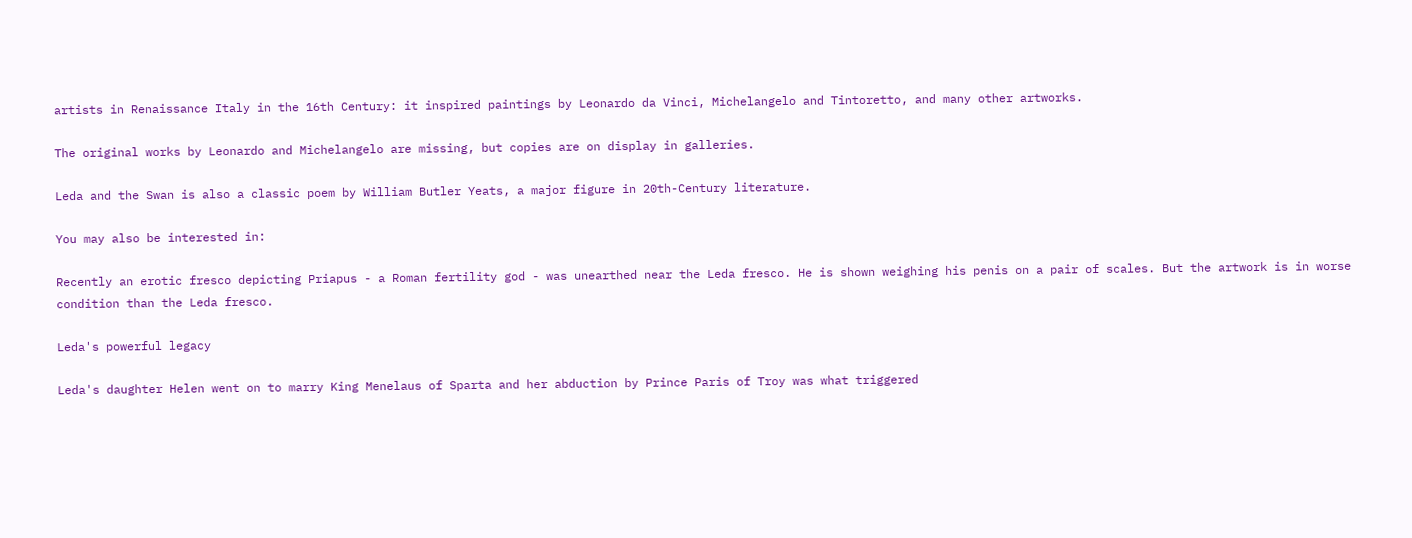artists in Renaissance Italy in the 16th Century: it inspired paintings by Leonardo da Vinci, Michelangelo and Tintoretto, and many other artworks.

The original works by Leonardo and Michelangelo are missing, but copies are on display in galleries.

Leda and the Swan is also a classic poem by William Butler Yeats, a major figure in 20th-Century literature.

You may also be interested in:

Recently an erotic fresco depicting Priapus - a Roman fertility god - was unearthed near the Leda fresco. He is shown weighing his penis on a pair of scales. But the artwork is in worse condition than the Leda fresco.

Leda's powerful legacy

Leda's daughter Helen went on to marry King Menelaus of Sparta and her abduction by Prince Paris of Troy was what triggered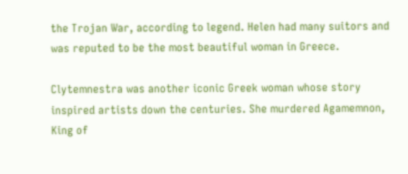the Trojan War, according to legend. Helen had many suitors and was reputed to be the most beautiful woman in Greece.

Clytemnestra was another iconic Greek woman whose story inspired artists down the centuries. She murdered Agamemnon, King of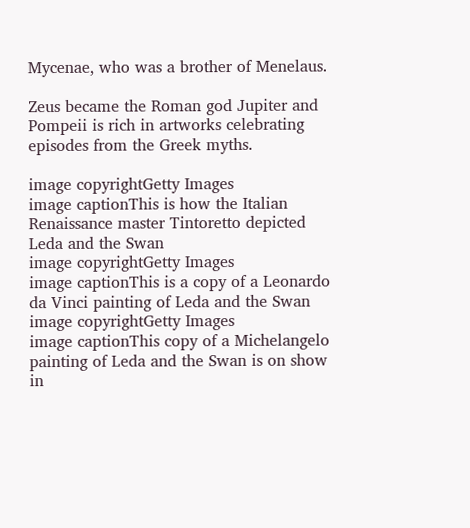Mycenae, who was a brother of Menelaus.

Zeus became the Roman god Jupiter and Pompeii is rich in artworks celebrating episodes from the Greek myths.

image copyrightGetty Images
image captionThis is how the Italian Renaissance master Tintoretto depicted Leda and the Swan
image copyrightGetty Images
image captionThis is a copy of a Leonardo da Vinci painting of Leda and the Swan
image copyrightGetty Images
image captionThis copy of a Michelangelo painting of Leda and the Swan is on show in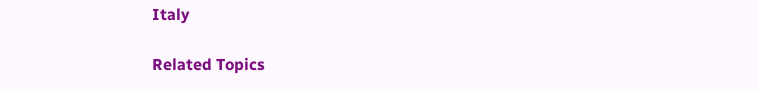Italy

Related Topics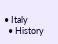• Italy
  • History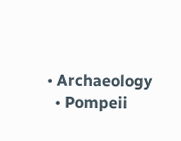• Archaeology
  • Pompeii